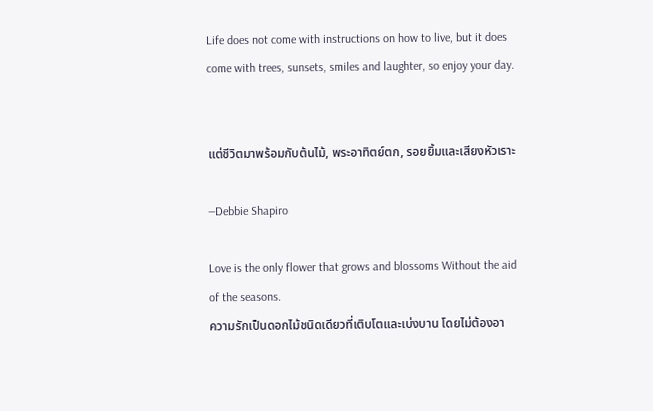Life does not come with instructions on how to live, but it does come with trees, sunsets, smiles and laughter, so enjoy your day.


แต่ชีวิตมาพร้อมกับต้นไม้, พระอาทิตย์ตก, รอยยิ้มและเสียงหัวเราะ

―Debbie Shapiro

Love is the only flower that grows and blossoms Without the aid of the seasons.
ความรักเป็นดอกไม้ชนิดเดียวที่เติบโตและเบ่งบาน โดยไม่ต้องอา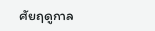ศัยฤดูกาล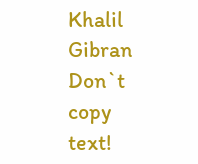Khalil Gibran
Don`t copy text!